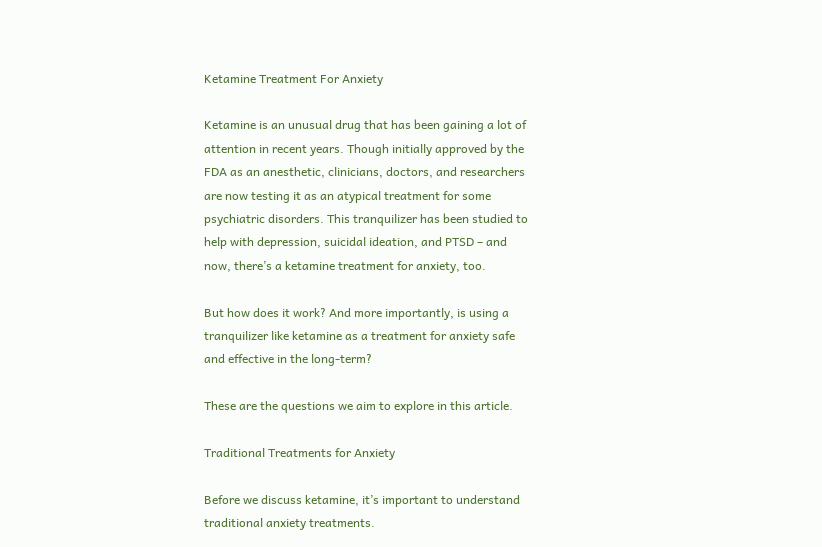Ketamine Treatment For Anxiety

Ketamine is an unusual drug that has been gaining a lot of attention in recent years. Though initially approved by the FDA as an anesthetic, clinicians, doctors, and researchers are now testing it as an atypical treatment for some psychiatric disorders. This tranquilizer has been studied to help with depression, suicidal ideation, and PTSD – and now, there’s a ketamine treatment for anxiety, too.

But how does it work? And more importantly, is using a tranquilizer like ketamine as a treatment for anxiety safe and effective in the long-term?

These are the questions we aim to explore in this article.

Traditional Treatments for Anxiety

Before we discuss ketamine, it’s important to understand traditional anxiety treatments.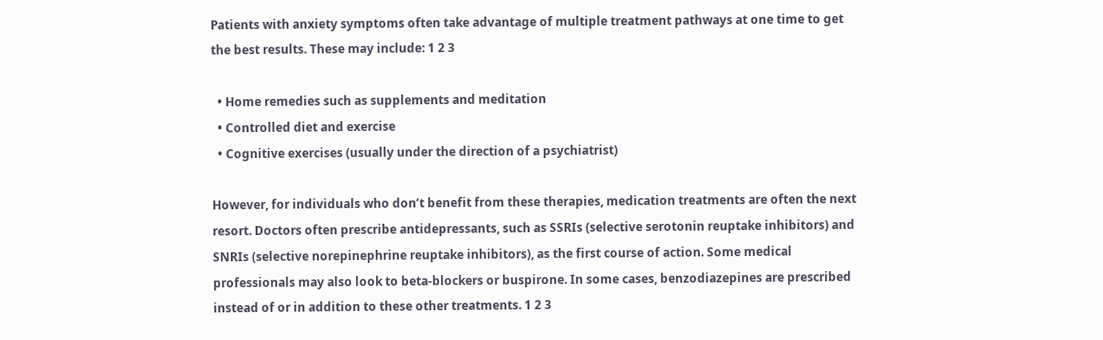Patients with anxiety symptoms often take advantage of multiple treatment pathways at one time to get the best results. These may include: 1 2 3

  • Home remedies such as supplements and meditation
  • Controlled diet and exercise
  • Cognitive exercises (usually under the direction of a psychiatrist)

However, for individuals who don’t benefit from these therapies, medication treatments are often the next resort. Doctors often prescribe antidepressants, such as SSRIs (selective serotonin reuptake inhibitors) and SNRIs (selective norepinephrine reuptake inhibitors), as the first course of action. Some medical professionals may also look to beta-blockers or buspirone. In some cases, benzodiazepines are prescribed instead of or in addition to these other treatments. 1 2 3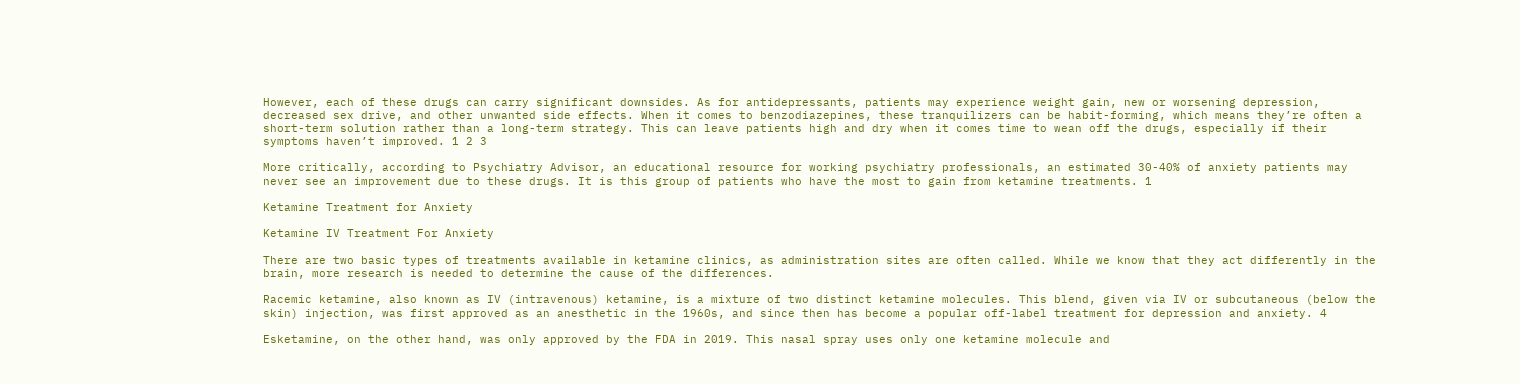However, each of these drugs can carry significant downsides. As for antidepressants, patients may experience weight gain, new or worsening depression, decreased sex drive, and other unwanted side effects. When it comes to benzodiazepines, these tranquilizers can be habit-forming, which means they’re often a short-term solution rather than a long-term strategy. This can leave patients high and dry when it comes time to wean off the drugs, especially if their symptoms haven’t improved. 1 2 3

More critically, according to Psychiatry Advisor, an educational resource for working psychiatry professionals, an estimated 30-40% of anxiety patients may never see an improvement due to these drugs. It is this group of patients who have the most to gain from ketamine treatments. 1

Ketamine Treatment for Anxiety

Ketamine IV Treatment For Anxiety

There are two basic types of treatments available in ketamine clinics, as administration sites are often called. While we know that they act differently in the brain, more research is needed to determine the cause of the differences.

Racemic ketamine, also known as IV (intravenous) ketamine, is a mixture of two distinct ketamine molecules. This blend, given via IV or subcutaneous (below the skin) injection, was first approved as an anesthetic in the 1960s, and since then has become a popular off-label treatment for depression and anxiety. 4

Esketamine, on the other hand, was only approved by the FDA in 2019. This nasal spray uses only one ketamine molecule and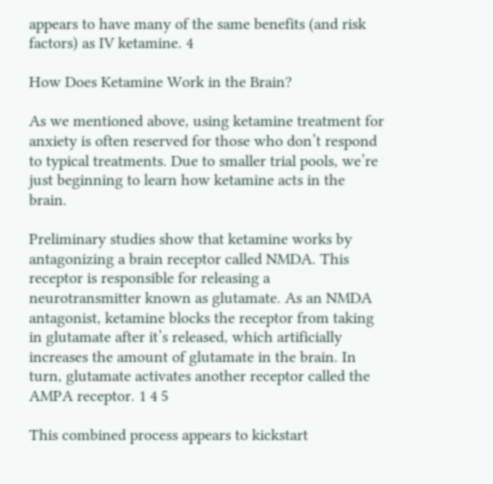appears to have many of the same benefits (and risk factors) as IV ketamine. 4

How Does Ketamine Work in the Brain?

As we mentioned above, using ketamine treatment for anxiety is often reserved for those who don’t respond to typical treatments. Due to smaller trial pools, we’re just beginning to learn how ketamine acts in the brain.

Preliminary studies show that ketamine works by antagonizing a brain receptor called NMDA. This receptor is responsible for releasing a neurotransmitter known as glutamate. As an NMDA antagonist, ketamine blocks the receptor from taking in glutamate after it’s released, which artificially increases the amount of glutamate in the brain. In turn, glutamate activates another receptor called the AMPA receptor. 1 4 5

This combined process appears to kickstart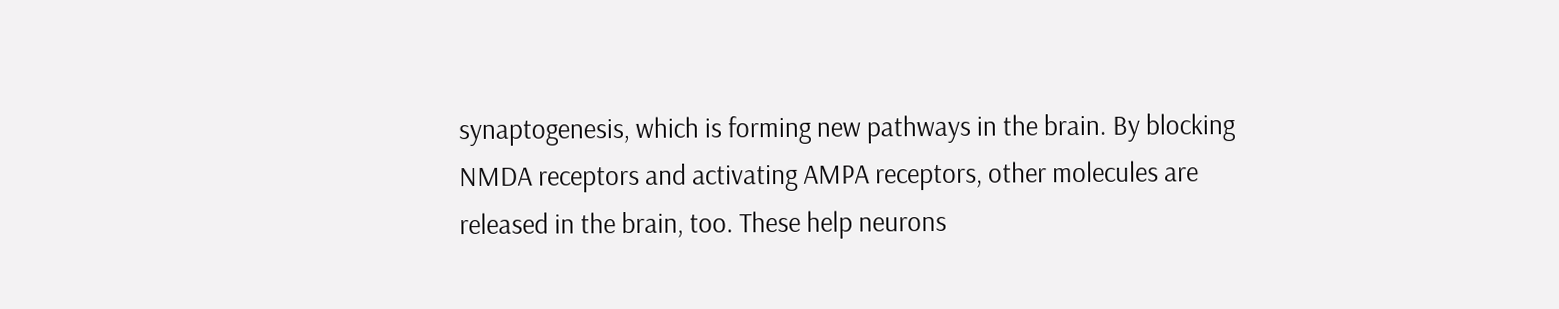synaptogenesis, which is forming new pathways in the brain. By blocking NMDA receptors and activating AMPA receptors, other molecules are released in the brain, too. These help neurons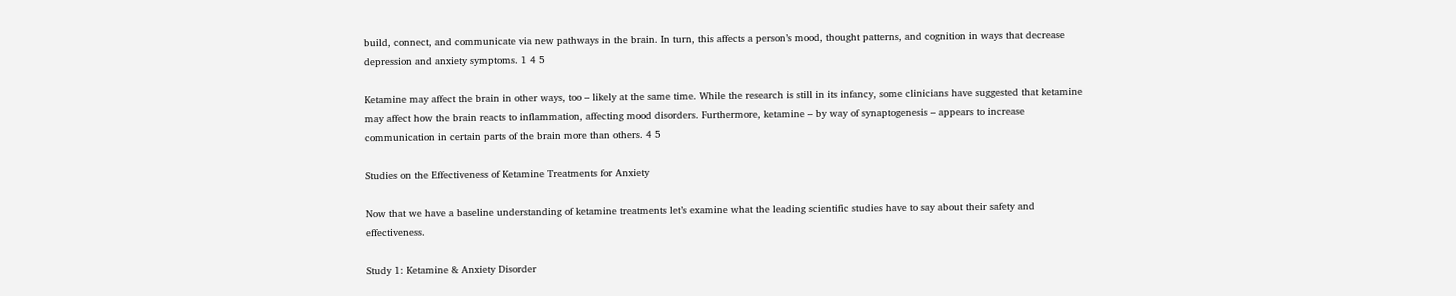build, connect, and communicate via new pathways in the brain. In turn, this affects a person’s mood, thought patterns, and cognition in ways that decrease depression and anxiety symptoms. 1 4 5

Ketamine may affect the brain in other ways, too – likely at the same time. While the research is still in its infancy, some clinicians have suggested that ketamine may affect how the brain reacts to inflammation, affecting mood disorders. Furthermore, ketamine – by way of synaptogenesis – appears to increase communication in certain parts of the brain more than others. 4 5

Studies on the Effectiveness of Ketamine Treatments for Anxiety

Now that we have a baseline understanding of ketamine treatments let’s examine what the leading scientific studies have to say about their safety and effectiveness.

Study 1: Ketamine & Anxiety Disorder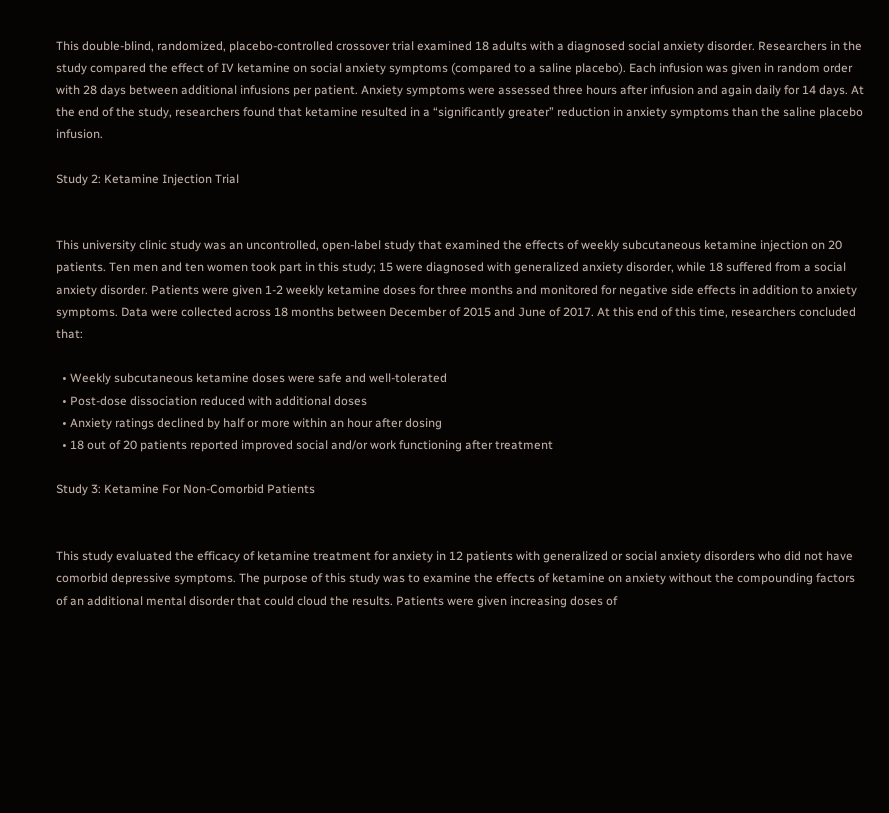This double-blind, randomized, placebo-controlled crossover trial examined 18 adults with a diagnosed social anxiety disorder. Researchers in the study compared the effect of IV ketamine on social anxiety symptoms (compared to a saline placebo). Each infusion was given in random order with 28 days between additional infusions per patient. Anxiety symptoms were assessed three hours after infusion and again daily for 14 days. At the end of the study, researchers found that ketamine resulted in a “significantly greater” reduction in anxiety symptoms than the saline placebo infusion.

Study 2: Ketamine Injection Trial


This university clinic study was an uncontrolled, open-label study that examined the effects of weekly subcutaneous ketamine injection on 20 patients. Ten men and ten women took part in this study; 15 were diagnosed with generalized anxiety disorder, while 18 suffered from a social anxiety disorder. Patients were given 1-2 weekly ketamine doses for three months and monitored for negative side effects in addition to anxiety symptoms. Data were collected across 18 months between December of 2015 and June of 2017. At this end of this time, researchers concluded that:

  • Weekly subcutaneous ketamine doses were safe and well-tolerated
  • Post-dose dissociation reduced with additional doses
  • Anxiety ratings declined by half or more within an hour after dosing
  • 18 out of 20 patients reported improved social and/or work functioning after treatment

Study 3: Ketamine For Non-Comorbid Patients


This study evaluated the efficacy of ketamine treatment for anxiety in 12 patients with generalized or social anxiety disorders who did not have comorbid depressive symptoms. The purpose of this study was to examine the effects of ketamine on anxiety without the compounding factors of an additional mental disorder that could cloud the results. Patients were given increasing doses of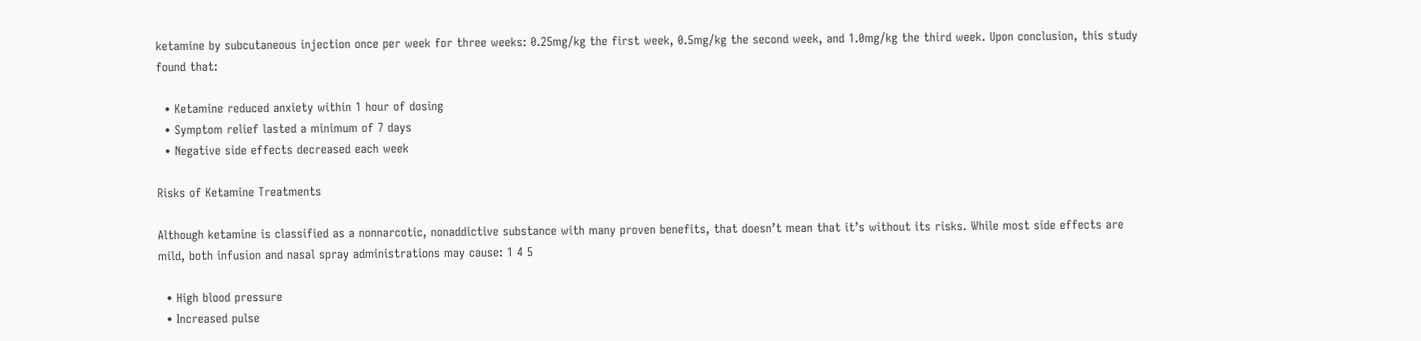ketamine by subcutaneous injection once per week for three weeks: 0.25mg/kg the first week, 0.5mg/kg the second week, and 1.0mg/kg the third week. Upon conclusion, this study found that:

  • Ketamine reduced anxiety within 1 hour of dosing
  • Symptom relief lasted a minimum of 7 days
  • Negative side effects decreased each week

Risks of Ketamine Treatments

Although ketamine is classified as a nonnarcotic, nonaddictive substance with many proven benefits, that doesn’t mean that it’s without its risks. While most side effects are mild, both infusion and nasal spray administrations may cause: 1 4 5

  • High blood pressure
  • Increased pulse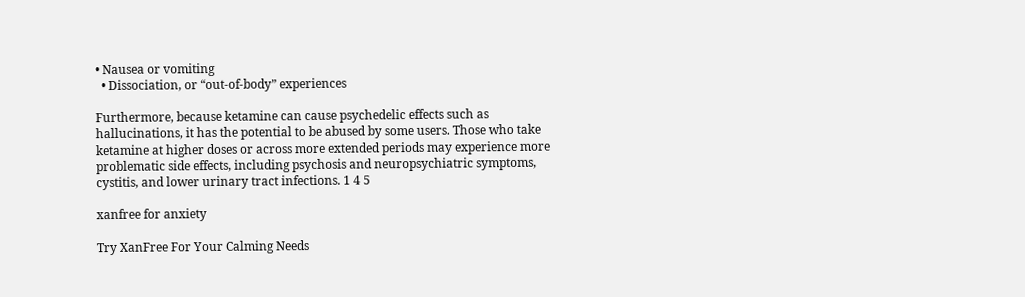• Nausea or vomiting
  • Dissociation, or “out-of-body” experiences

Furthermore, because ketamine can cause psychedelic effects such as hallucinations, it has the potential to be abused by some users. Those who take ketamine at higher doses or across more extended periods may experience more problematic side effects, including psychosis and neuropsychiatric symptoms, cystitis, and lower urinary tract infections. 1 4 5

xanfree for anxiety

Try XanFree For Your Calming Needs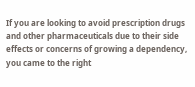If you are looking to avoid prescription drugs and other pharmaceuticals due to their side effects or concerns of growing a dependency, you came to the right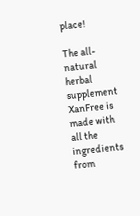place!

The all-natural herbal supplement XanFree is made with all the ingredients from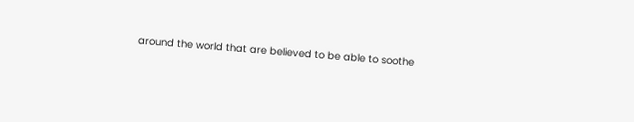around the world that are believed to be able to soothe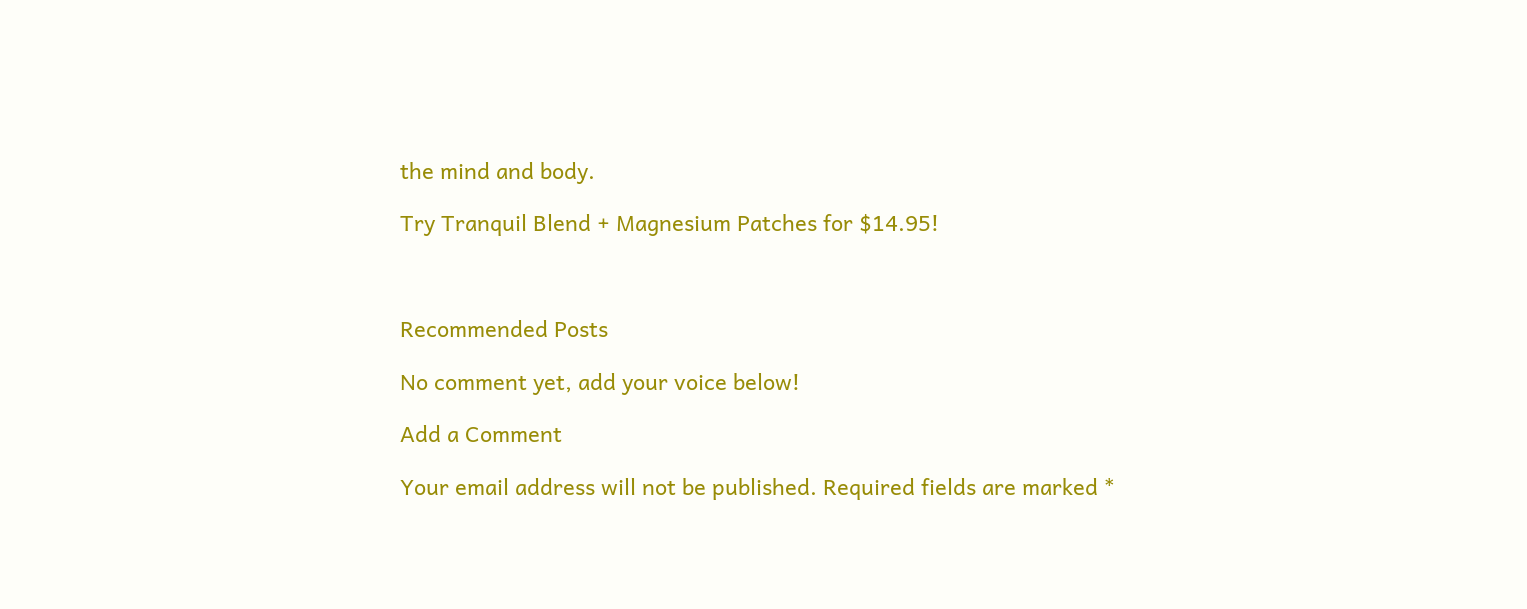the mind and body.

Try Tranquil Blend + Magnesium Patches for $14.95!



Recommended Posts

No comment yet, add your voice below!

Add a Comment

Your email address will not be published. Required fields are marked *